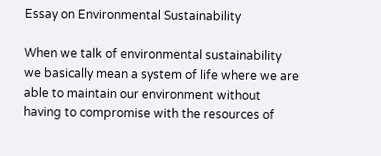Essay on Environmental Sustainability

When we talk of environmental sustainability we basically mean a system of life where we are able to maintain our environment without having to compromise with the resources of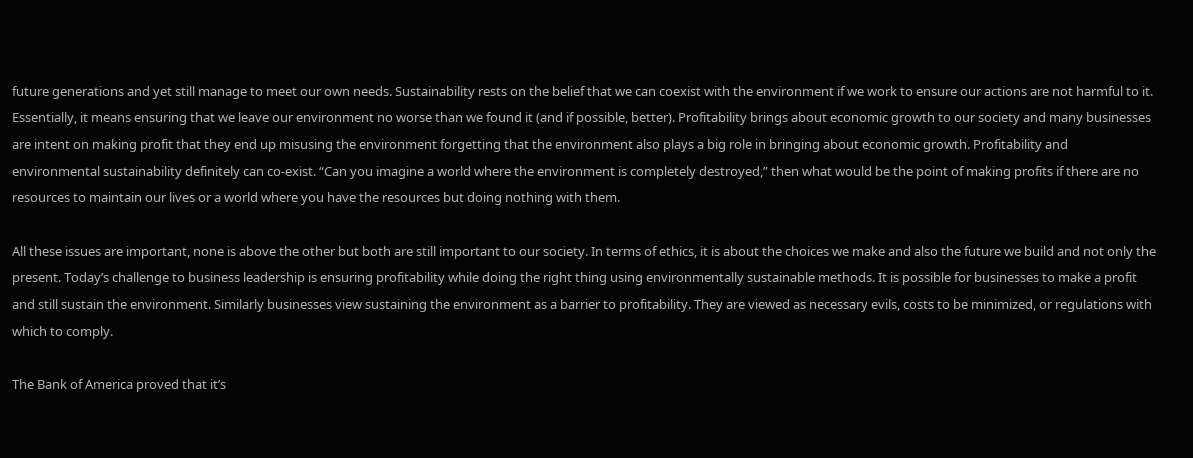future generations and yet still manage to meet our own needs. Sustainability rests on the belief that we can coexist with the environment if we work to ensure our actions are not harmful to it. Essentially, it means ensuring that we leave our environment no worse than we found it (and if possible, better). Profitability brings about economic growth to our society and many businesses are intent on making profit that they end up misusing the environment forgetting that the environment also plays a big role in bringing about economic growth. Profitability and environmental sustainability definitely can co-exist. “Can you imagine a world where the environment is completely destroyed,” then what would be the point of making profits if there are no resources to maintain our lives or a world where you have the resources but doing nothing with them.

All these issues are important, none is above the other but both are still important to our society. In terms of ethics, it is about the choices we make and also the future we build and not only the present. Today’s challenge to business leadership is ensuring profitability while doing the right thing using environmentally sustainable methods. It is possible for businesses to make a profit and still sustain the environment. Similarly businesses view sustaining the environment as a barrier to profitability. They are viewed as necessary evils, costs to be minimized, or regulations with which to comply.

The Bank of America proved that it’s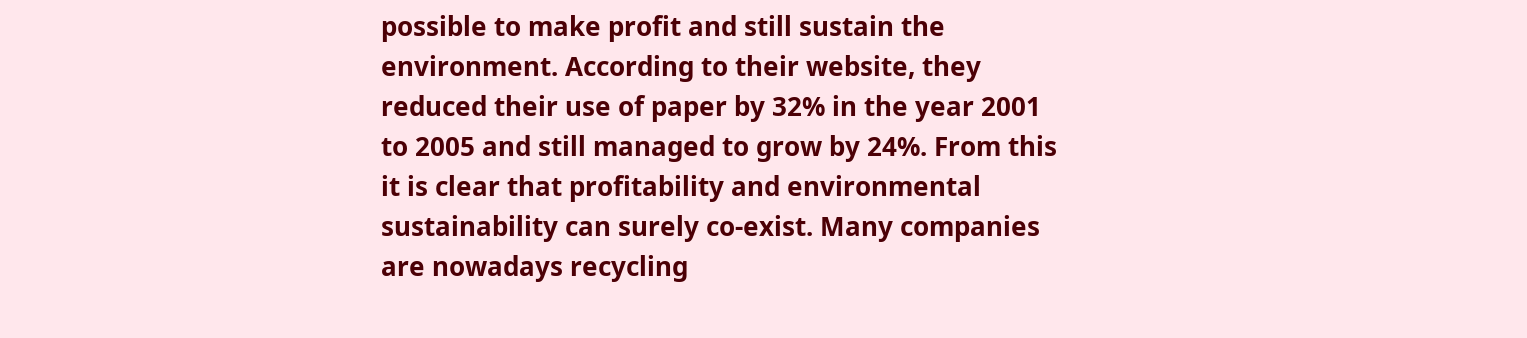possible to make profit and still sustain the environment. According to their website, they reduced their use of paper by 32% in the year 2001 to 2005 and still managed to grow by 24%. From this it is clear that profitability and environmental sustainability can surely co-exist. Many companies are nowadays recycling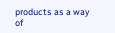products as a way of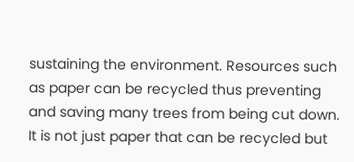sustaining the environment. Resources such as paper can be recycled thus preventing and saving many trees from being cut down. It is not just paper that can be recycled but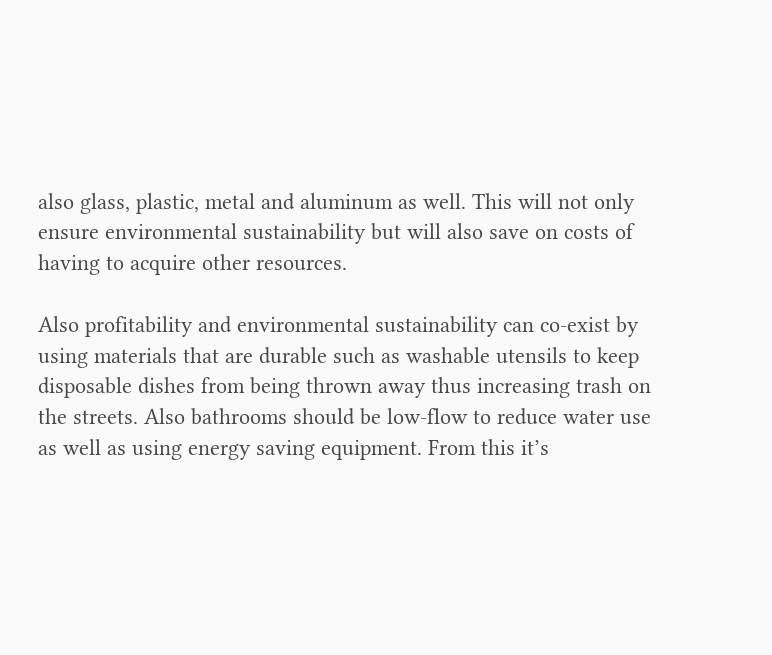also glass, plastic, metal and aluminum as well. This will not only ensure environmental sustainability but will also save on costs of having to acquire other resources.

Also profitability and environmental sustainability can co-exist by using materials that are durable such as washable utensils to keep disposable dishes from being thrown away thus increasing trash on the streets. Also bathrooms should be low-flow to reduce water use as well as using energy saving equipment. From this it’s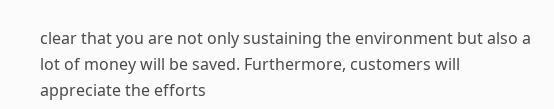clear that you are not only sustaining the environment but also a lot of money will be saved. Furthermore, customers will appreciate the efforts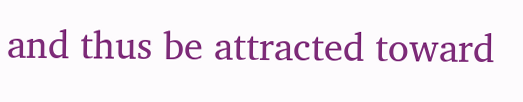and thus be attracted toward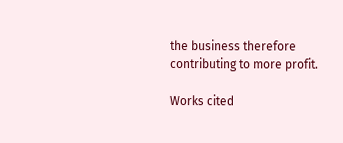the business therefore contributing to more profit.

Works cited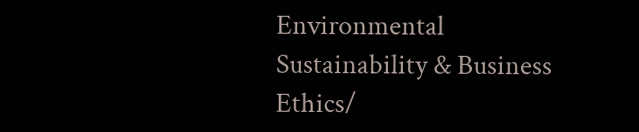Environmental Sustainability & Business Ethics/